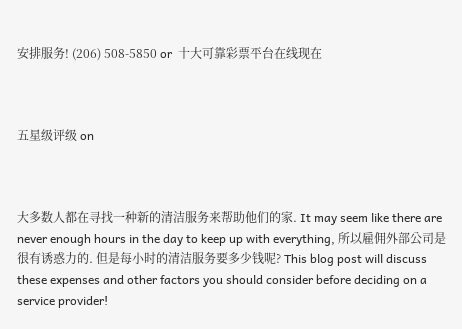安排服务! (206) 508-5850 or  十大可靠彩票平台在线现在



五星级评级 on



大多数人都在寻找一种新的清洁服务来帮助他们的家. It may seem like there are never enough hours in the day to keep up with everything, 所以雇佣外部公司是很有诱惑力的. 但是每小时的清洁服务要多少钱呢? This blog post will discuss these expenses and other factors you should consider before deciding on a service provider!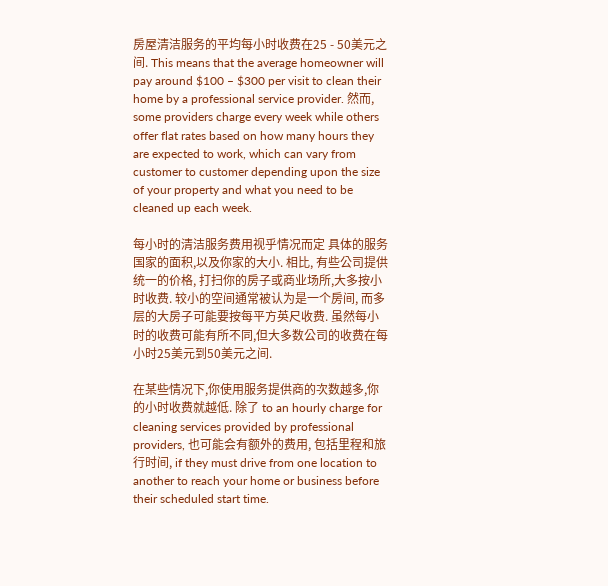房屋清洁服务的平均每小时收费在25 - 50美元之间. This means that the average homeowner will pay around $100 – $300 per visit to clean their home by a professional service provider. 然而, some providers charge every week while others offer flat rates based on how many hours they are expected to work, which can vary from customer to customer depending upon the size of your property and what you need to be cleaned up each week.

每小时的清洁服务费用视乎情况而定 具体的服务国家的面积,以及你家的大小. 相比, 有些公司提供统一的价格, 打扫你的房子或商业场所,大多按小时收费. 较小的空间通常被认为是一个房间, 而多层的大房子可能要按每平方英尺收费. 虽然每小时的收费可能有所不同,但大多数公司的收费在每小时25美元到50美元之间.

在某些情况下,你使用服务提供商的次数越多,你的小时收费就越低. 除了 to an hourly charge for cleaning services provided by professional providers, 也可能会有额外的费用, 包括里程和旅行时间, if they must drive from one location to another to reach your home or business before their scheduled start time.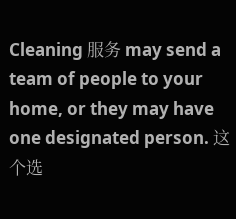Cleaning 服务 may send a team of people to your home, or they may have one designated person. 这个选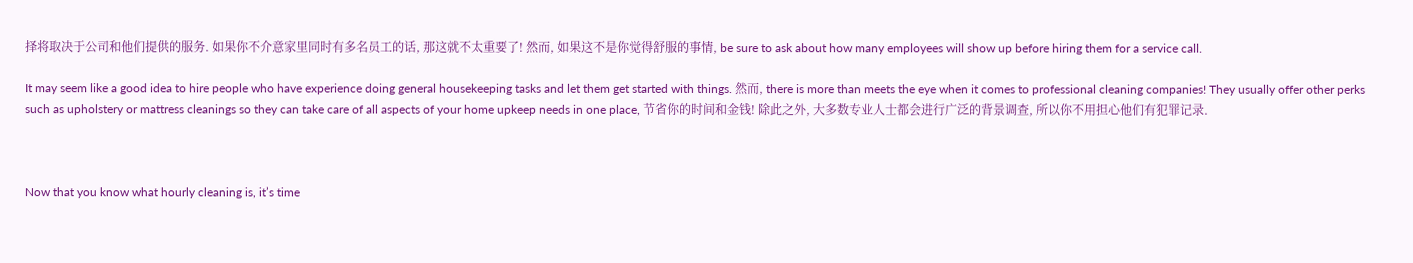择将取决于公司和他们提供的服务. 如果你不介意家里同时有多名员工的话, 那这就不太重要了! 然而, 如果这不是你觉得舒服的事情, be sure to ask about how many employees will show up before hiring them for a service call.

It may seem like a good idea to hire people who have experience doing general housekeeping tasks and let them get started with things. 然而, there is more than meets the eye when it comes to professional cleaning companies! They usually offer other perks such as upholstery or mattress cleanings so they can take care of all aspects of your home upkeep needs in one place, 节省你的时间和金钱! 除此之外, 大多数专业人士都会进行广泛的背景调查, 所以你不用担心他们有犯罪记录.



Now that you know what hourly cleaning is, it’s time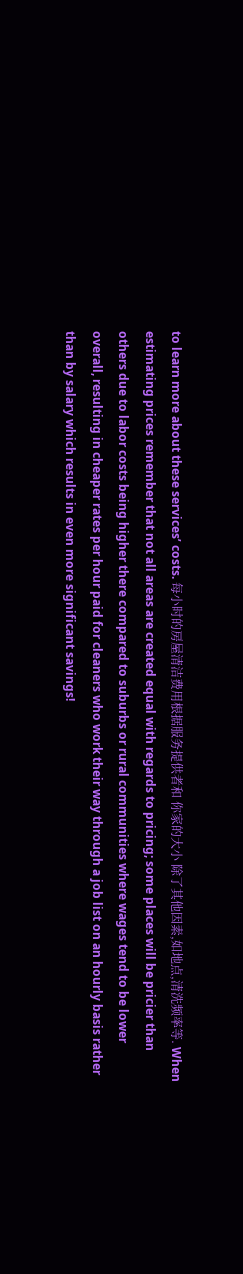to learn more about these services’ costs. 每小时的房屋清洁费用根据服务提供者和 你家的大小 除了其他因素,如地点,清洗频率等. When estimating prices remember that not all areas are created equal with regards to pricing; some places will be pricier than others due to labor costs being higher there compared to suburbs or rural communities where wages tend to be lower overall, resulting in cheaper rates per hour paid for cleaners who work their way through a job list on an hourly basis rather than by salary which results in even more significant savings!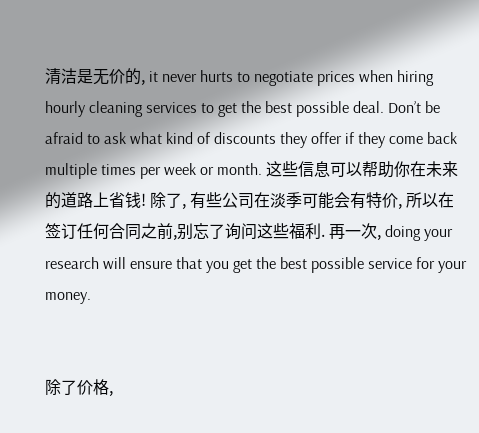清洁是无价的, it never hurts to negotiate prices when hiring hourly cleaning services to get the best possible deal. Don’t be afraid to ask what kind of discounts they offer if they come back multiple times per week or month. 这些信息可以帮助你在未来的道路上省钱! 除了, 有些公司在淡季可能会有特价, 所以在签订任何合同之前,别忘了询问这些福利. 再一次, doing your research will ensure that you get the best possible service for your money.


除了价格,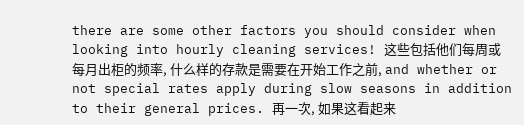there are some other factors you should consider when looking into hourly cleaning services! 这些包括他们每周或每月出柜的频率, 什么样的存款是需要在开始工作之前, and whether or not special rates apply during slow seasons in addition to their general prices. 再一次, 如果这看起来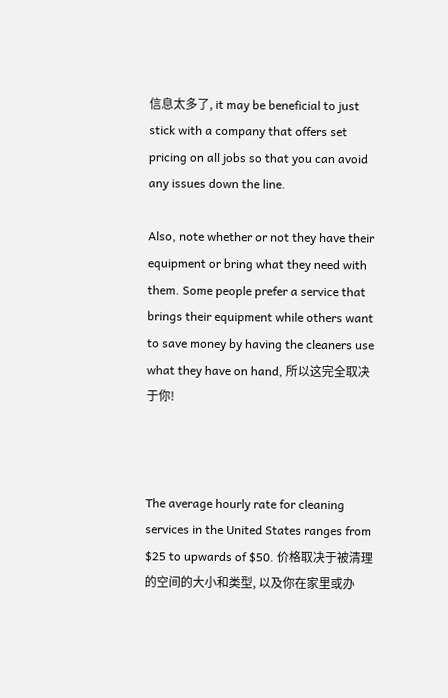信息太多了, it may be beneficial to just stick with a company that offers set pricing on all jobs so that you can avoid any issues down the line.

Also, note whether or not they have their equipment or bring what they need with them. Some people prefer a service that brings their equipment while others want to save money by having the cleaners use what they have on hand, 所以这完全取决于你!



The average hourly rate for cleaning services in the United States ranges from $25 to upwards of $50. 价格取决于被清理的空间的大小和类型, 以及你在家里或办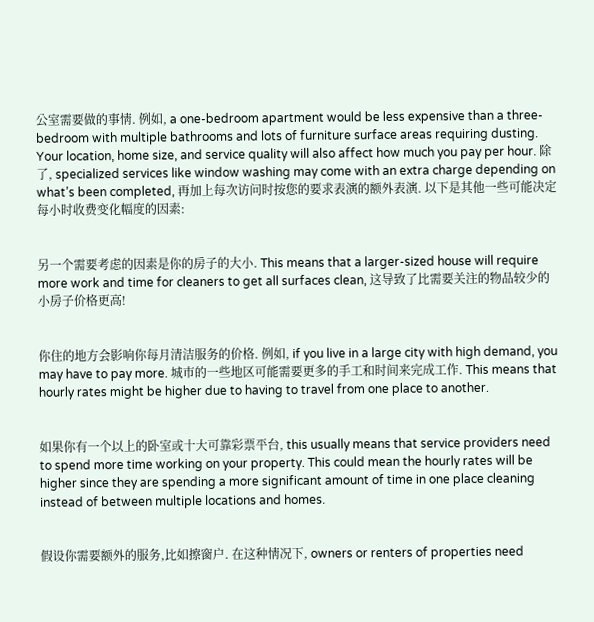公室需要做的事情. 例如, a one-bedroom apartment would be less expensive than a three-bedroom with multiple bathrooms and lots of furniture surface areas requiring dusting. Your location, home size, and service quality will also affect how much you pay per hour. 除了, specialized services like window washing may come with an extra charge depending on what’s been completed, 再加上每次访问时按您的要求表演的额外表演. 以下是其他一些可能决定每小时收费变化幅度的因素:


另一个需要考虑的因素是你的房子的大小. This means that a larger-sized house will require more work and time for cleaners to get all surfaces clean, 这导致了比需要关注的物品较少的小房子价格更高!


你住的地方会影响你每月清洁服务的价格. 例如, if you live in a large city with high demand, you may have to pay more. 城市的一些地区可能需要更多的手工和时间来完成工作. This means that hourly rates might be higher due to having to travel from one place to another.


如果你有一个以上的卧室或十大可靠彩票平台, this usually means that service providers need to spend more time working on your property. This could mean the hourly rates will be higher since they are spending a more significant amount of time in one place cleaning instead of between multiple locations and homes.


假设你需要额外的服务,比如擦窗户. 在这种情况下, owners or renters of properties need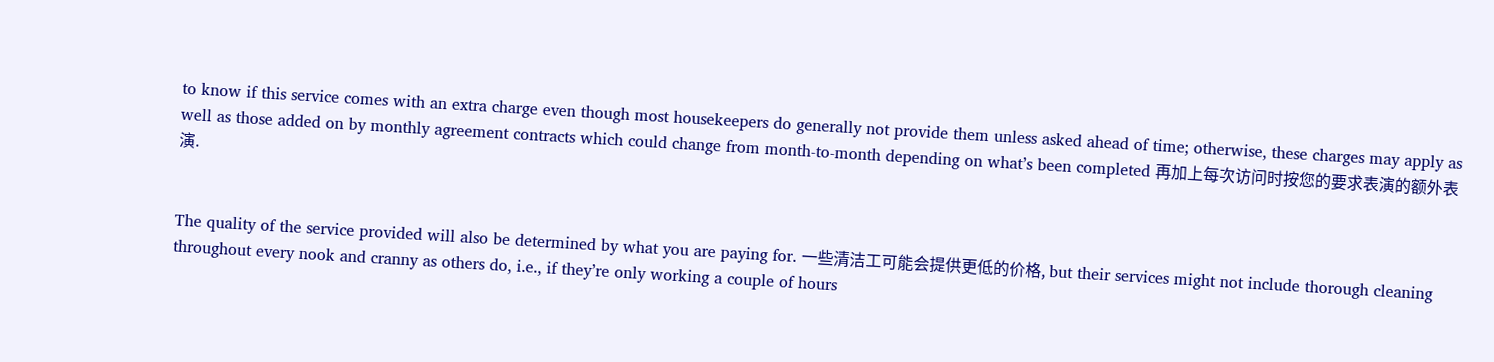to know if this service comes with an extra charge even though most housekeepers do generally not provide them unless asked ahead of time; otherwise, these charges may apply as well as those added on by monthly agreement contracts which could change from month-to-month depending on what’s been completed 再加上每次访问时按您的要求表演的额外表演.


The quality of the service provided will also be determined by what you are paying for. 一些清洁工可能会提供更低的价格, but their services might not include thorough cleaning throughout every nook and cranny as others do, i.e., if they’re only working a couple of hours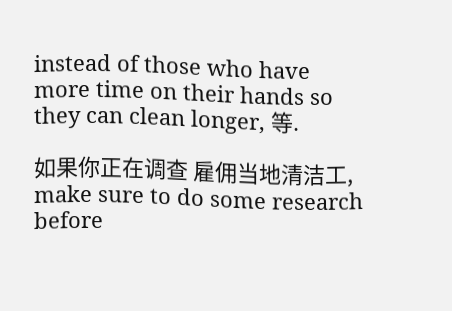instead of those who have more time on their hands so they can clean longer, 等.

如果你正在调查 雇佣当地清洁工, make sure to do some research before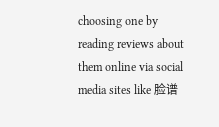choosing one by reading reviews about them online via social media sites like 脸谱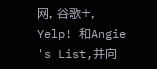网, 谷歌+, Yelp! 和Angie 's List,并向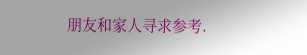朋友和家人寻求参考.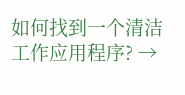如何找到一个清洁工作应用程序? →